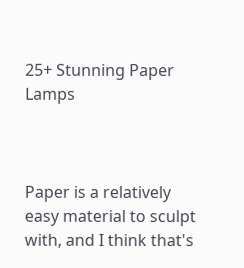25+ Stunning Paper Lamps



Paper is a relatively easy material to sculpt with, and I think that's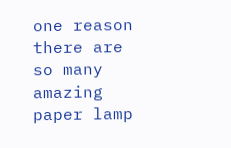one reason there are so many amazing paper lamp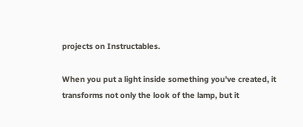projects on Instructables.

When you put a light inside something you've created, it transforms not only the look of the lamp, but it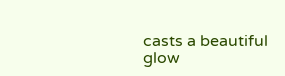casts a beautiful glow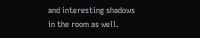and interesting shadows in the room as well.